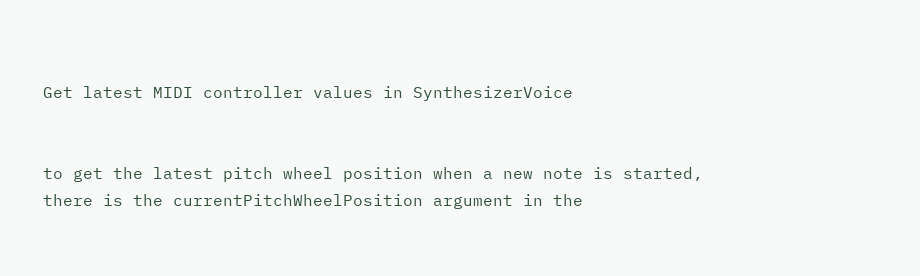Get latest MIDI controller values in SynthesizerVoice


to get the latest pitch wheel position when a new note is started, there is the currentPitchWheelPosition argument in the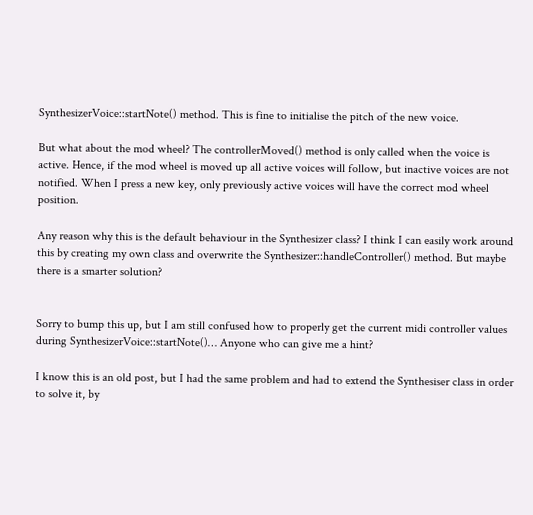SynthesizerVoice::startNote() method. This is fine to initialise the pitch of the new voice.

But what about the mod wheel? The controllerMoved() method is only called when the voice is active. Hence, if the mod wheel is moved up all active voices will follow, but inactive voices are not notified. When I press a new key, only previously active voices will have the correct mod wheel position.

Any reason why this is the default behaviour in the Synthesizer class? I think I can easily work around this by creating my own class and overwrite the Synthesizer::handleController() method. But maybe there is a smarter solution?


Sorry to bump this up, but I am still confused how to properly get the current midi controller values during SynthesizerVoice::startNote()… Anyone who can give me a hint?

I know this is an old post, but I had the same problem and had to extend the Synthesiser class in order to solve it, by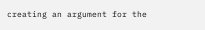creating an argument for the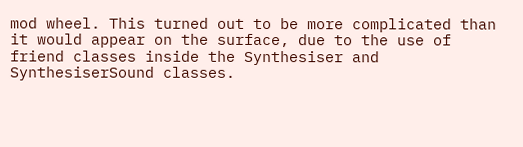mod wheel. This turned out to be more complicated than it would appear on the surface, due to the use of friend classes inside the Synthesiser and SynthesiserSound classes.